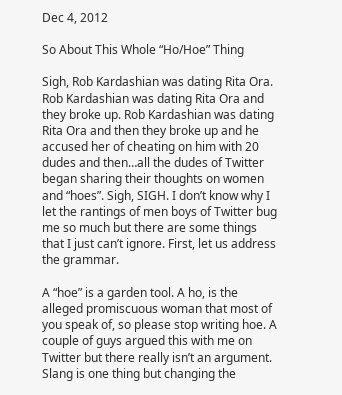Dec 4, 2012

So About This Whole “Ho/Hoe” Thing

Sigh, Rob Kardashian was dating Rita Ora. Rob Kardashian was dating Rita Ora and they broke up. Rob Kardashian was dating Rita Ora and then they broke up and he accused her of cheating on him with 20 dudes and then…all the dudes of Twitter began sharing their thoughts on women and “hoes”. Sigh, SIGH. I don’t know why I let the rantings of men boys of Twitter bug me so much but there are some things that I just can’t ignore. First, let us address the grammar.

A “hoe” is a garden tool. A ho, is the alleged promiscuous woman that most of you speak of, so please stop writing hoe. A couple of guys argued this with me on Twitter but there really isn’t an argument. Slang is one thing but changing the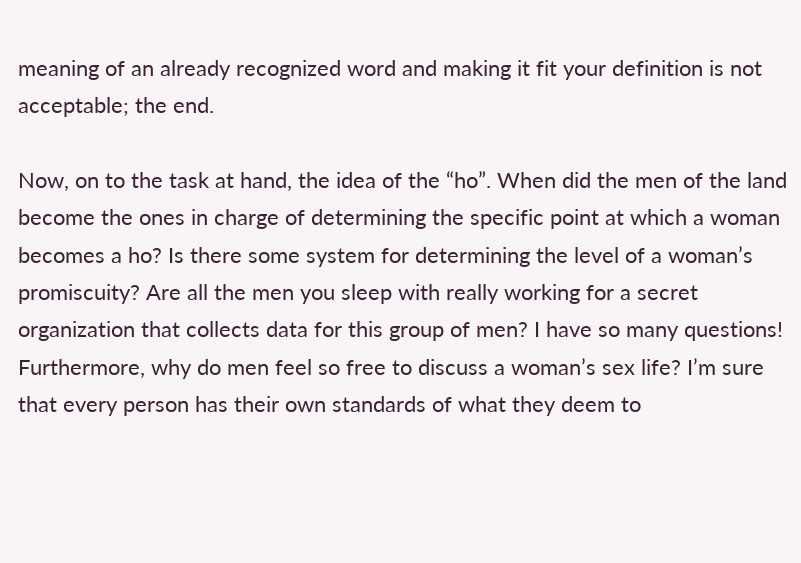meaning of an already recognized word and making it fit your definition is not acceptable; the end.

Now, on to the task at hand, the idea of the “ho”. When did the men of the land become the ones in charge of determining the specific point at which a woman becomes a ho? Is there some system for determining the level of a woman’s promiscuity? Are all the men you sleep with really working for a secret organization that collects data for this group of men? I have so many questions! Furthermore, why do men feel so free to discuss a woman’s sex life? I’m sure that every person has their own standards of what they deem to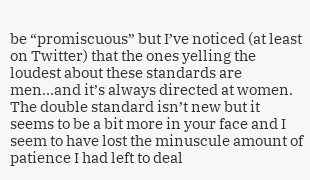be “promiscuous” but I’ve noticed (at least on Twitter) that the ones yelling the loudest about these standards are men…and it’s always directed at women. The double standard isn’t new but it seems to be a bit more in your face and I seem to have lost the minuscule amount of patience I had left to deal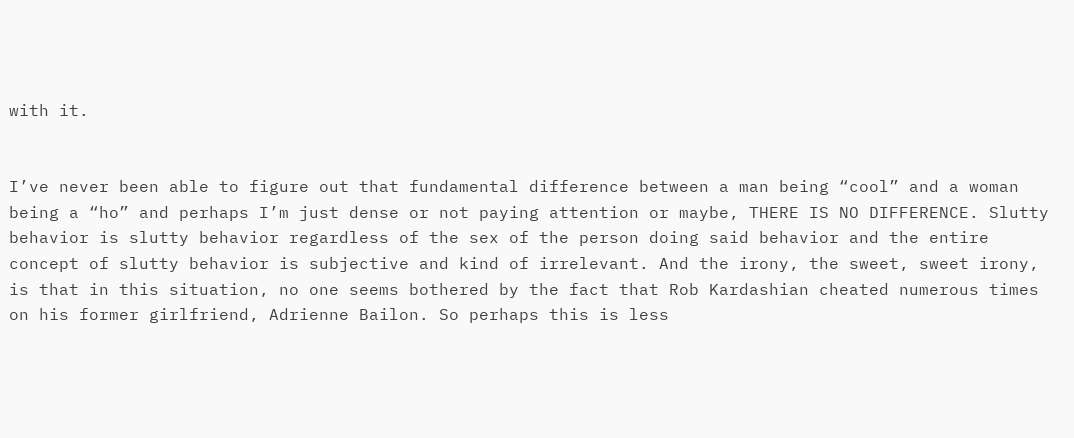with it.


I’ve never been able to figure out that fundamental difference between a man being “cool” and a woman being a “ho” and perhaps I’m just dense or not paying attention or maybe, THERE IS NO DIFFERENCE. Slutty behavior is slutty behavior regardless of the sex of the person doing said behavior and the entire concept of slutty behavior is subjective and kind of irrelevant. And the irony, the sweet, sweet irony, is that in this situation, no one seems bothered by the fact that Rob Kardashian cheated numerous times on his former girlfriend, Adrienne Bailon. So perhaps this is less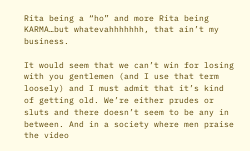Rita being a “ho” and more Rita being KARMA…but whatevahhhhhhh, that ain’t my business.

It would seem that we can’t win for losing with you gentlemen (and I use that term loosely) and I must admit that it’s kind of getting old. We’re either prudes or sluts and there doesn’t seem to be any in between. And in a society where men praise the video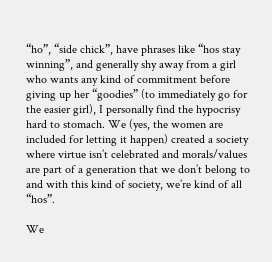“ho”, “side chick”, have phrases like “hos stay winning”, and generally shy away from a girl who wants any kind of commitment before giving up her “goodies” (to immediately go for the easier girl), I personally find the hypocrisy hard to stomach. We (yes, the women are included for letting it happen) created a society where virtue isn’t celebrated and morals/values are part of a generation that we don’t belong to and with this kind of society, we’re kind of all “hos”.

We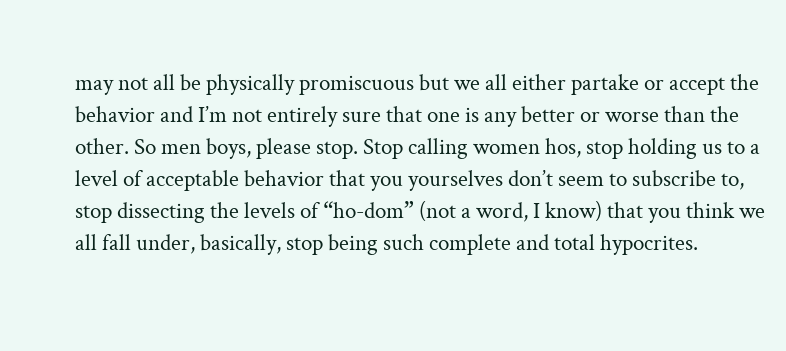may not all be physically promiscuous but we all either partake or accept the behavior and I’m not entirely sure that one is any better or worse than the other. So men boys, please stop. Stop calling women hos, stop holding us to a level of acceptable behavior that you yourselves don’t seem to subscribe to, stop dissecting the levels of “ho-dom” (not a word, I know) that you think we all fall under, basically, stop being such complete and total hypocrites.